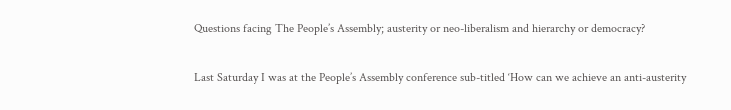Questions facing The People’s Assembly; austerity or neo-liberalism and hierarchy or democracy?

Last Saturday I was at the People’s Assembly conference sub-titled ‘How can we achieve an anti-austerity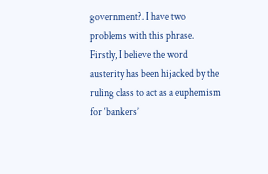government?. I have two problems with this phrase. Firstly, I believe the word austerity has been hijacked by the ruling class to act as a euphemism for ‘bankers’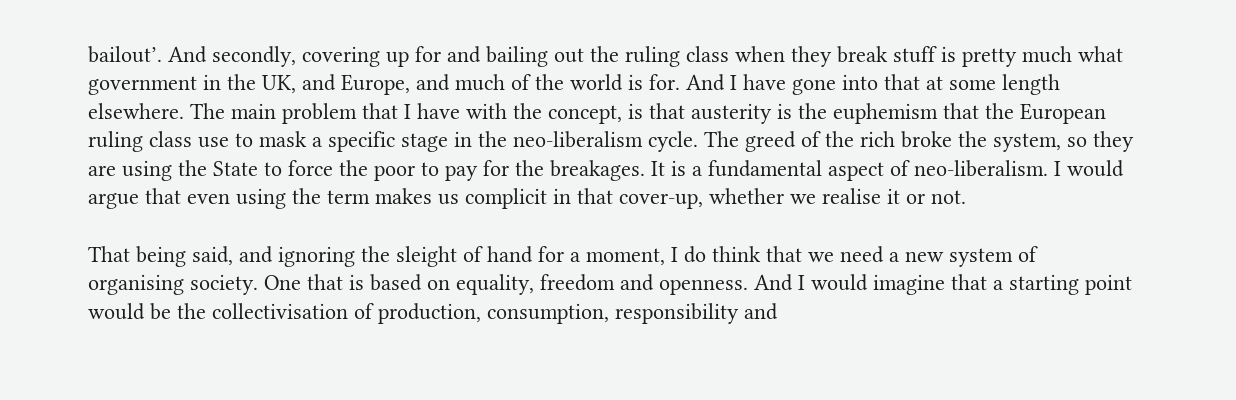bailout’. And secondly, covering up for and bailing out the ruling class when they break stuff is pretty much what government in the UK, and Europe, and much of the world is for. And I have gone into that at some length elsewhere. The main problem that I have with the concept, is that austerity is the euphemism that the European ruling class use to mask a specific stage in the neo-liberalism cycle. The greed of the rich broke the system, so they are using the State to force the poor to pay for the breakages. It is a fundamental aspect of neo-liberalism. I would argue that even using the term makes us complicit in that cover-up, whether we realise it or not.

That being said, and ignoring the sleight of hand for a moment, I do think that we need a new system of organising society. One that is based on equality, freedom and openness. And I would imagine that a starting point would be the collectivisation of production, consumption, responsibility and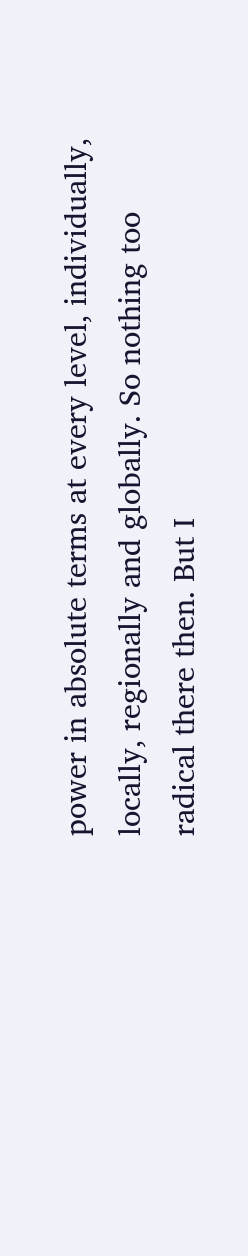power in absolute terms at every level, individually, locally, regionally and globally. So nothing too radical there then. But I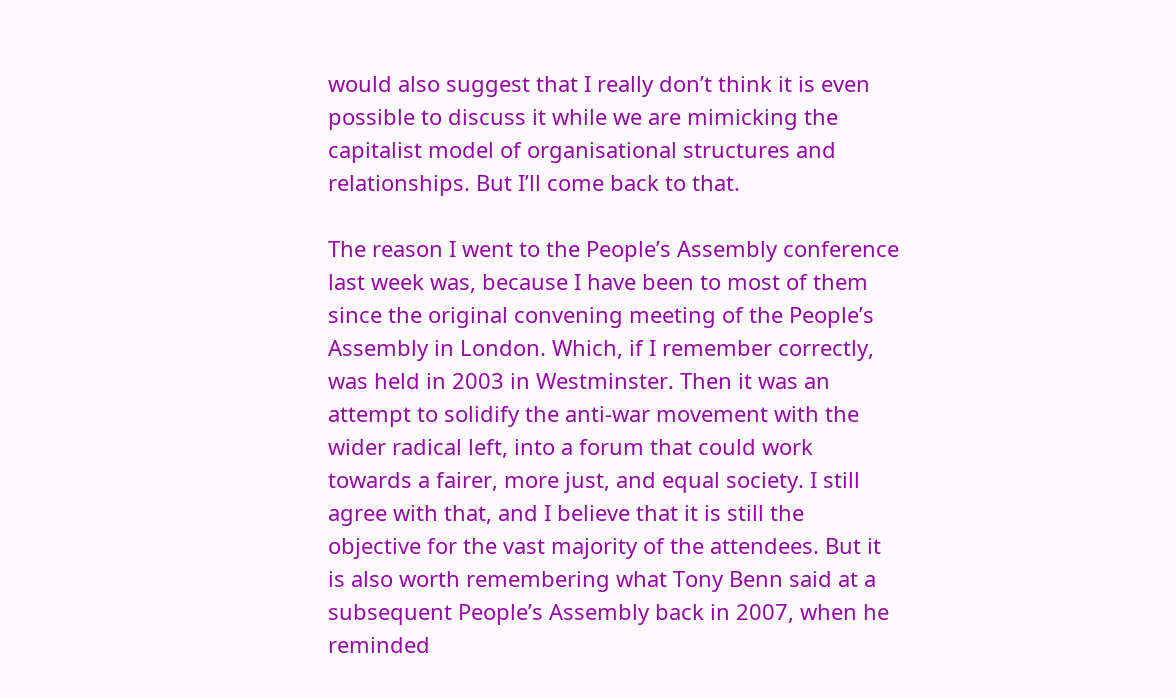would also suggest that I really don’t think it is even possible to discuss it while we are mimicking the capitalist model of organisational structures and relationships. But I’ll come back to that.

The reason I went to the People’s Assembly conference last week was, because I have been to most of them since the original convening meeting of the People’s Assembly in London. Which, if I remember correctly, was held in 2003 in Westminster. Then it was an attempt to solidify the anti-war movement with the wider radical left, into a forum that could work towards a fairer, more just, and equal society. I still agree with that, and I believe that it is still the objective for the vast majority of the attendees. But it is also worth remembering what Tony Benn said at a subsequent People’s Assembly back in 2007, when he reminded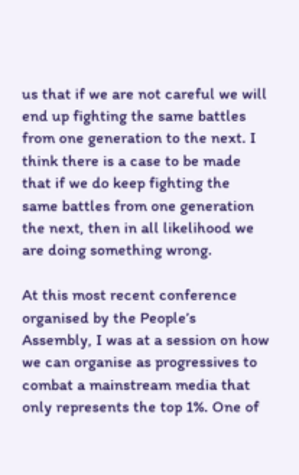us that if we are not careful we will end up fighting the same battles from one generation to the next. I think there is a case to be made that if we do keep fighting the same battles from one generation the next, then in all likelihood we are doing something wrong.

At this most recent conference organised by the People’s Assembly, I was at a session on how we can organise as progressives to combat a mainstream media that only represents the top 1%. One of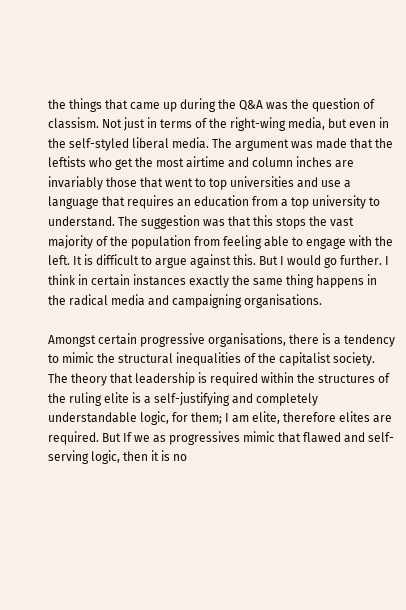the things that came up during the Q&A was the question of classism. Not just in terms of the right-wing media, but even in the self-styled liberal media. The argument was made that the leftists who get the most airtime and column inches are invariably those that went to top universities and use a language that requires an education from a top university to understand. The suggestion was that this stops the vast majority of the population from feeling able to engage with the left. It is difficult to argue against this. But I would go further. I think in certain instances exactly the same thing happens in the radical media and campaigning organisations.

Amongst certain progressive organisations, there is a tendency to mimic the structural inequalities of the capitalist society. The theory that leadership is required within the structures of the ruling elite is a self-justifying and completely understandable logic, for them; I am elite, therefore elites are required. But If we as progressives mimic that flawed and self-serving logic, then it is no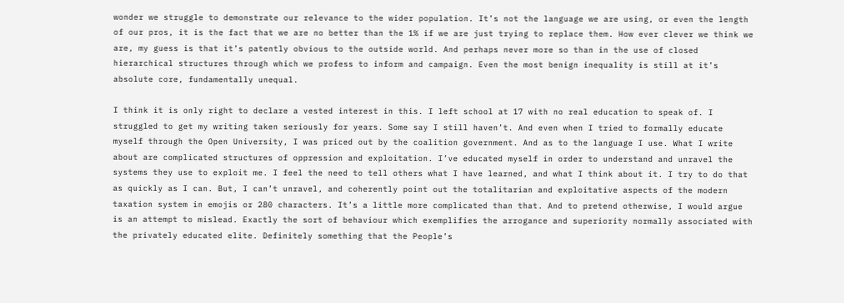wonder we struggle to demonstrate our relevance to the wider population. It’s not the language we are using, or even the length of our pros, it is the fact that we are no better than the 1% if we are just trying to replace them. How ever clever we think we are, my guess is that it’s patently obvious to the outside world. And perhaps never more so than in the use of closed hierarchical structures through which we profess to inform and campaign. Even the most benign inequality is still at it’s absolute core, fundamentally unequal.

I think it is only right to declare a vested interest in this. I left school at 17 with no real education to speak of. I struggled to get my writing taken seriously for years. Some say I still haven’t. And even when I tried to formally educate myself through the Open University, I was priced out by the coalition government. And as to the language I use. What I write about are complicated structures of oppression and exploitation. I’ve educated myself in order to understand and unravel the systems they use to exploit me. I feel the need to tell others what I have learned, and what I think about it. I try to do that as quickly as I can. But, I can’t unravel, and coherently point out the totalitarian and exploitative aspects of the modern taxation system in emojis or 280 characters. It’s a little more complicated than that. And to pretend otherwise, I would argue is an attempt to mislead. Exactly the sort of behaviour which exemplifies the arrogance and superiority normally associated with the privately educated elite. Definitely something that the People’s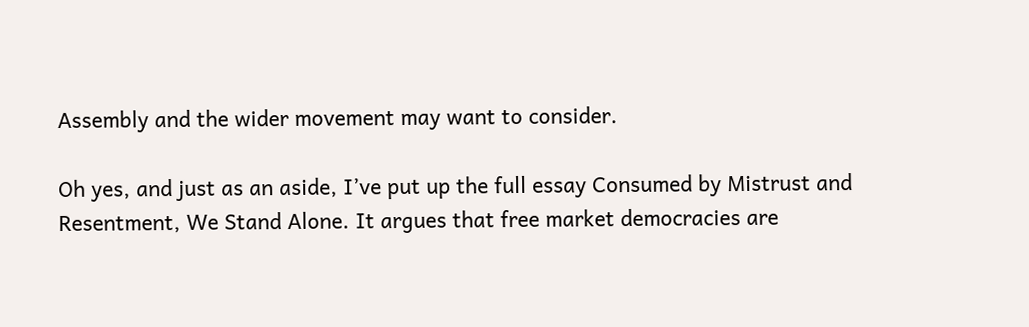Assembly and the wider movement may want to consider.

Oh yes, and just as an aside, I’ve put up the full essay Consumed by Mistrust and Resentment, We Stand Alone. It argues that free market democracies are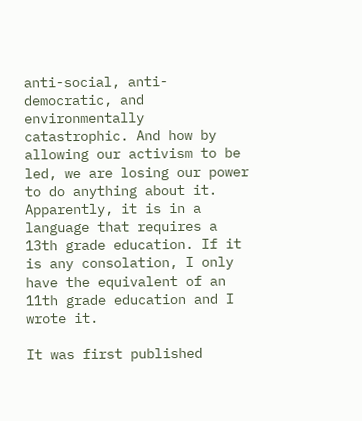anti-social, anti-democratic, and environmentally catastrophic. And how by allowing our activism to be led, we are losing our power to do anything about it. Apparently, it is in a language that requires a 13th grade education. If it is any consolation, I only have the equivalent of an 11th grade education and I wrote it.

It was first published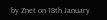by Znet on 18th January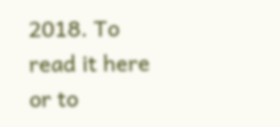2018. To read it here or to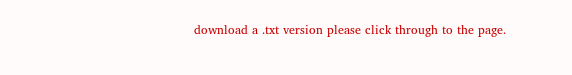download a .txt version please click through to the page.